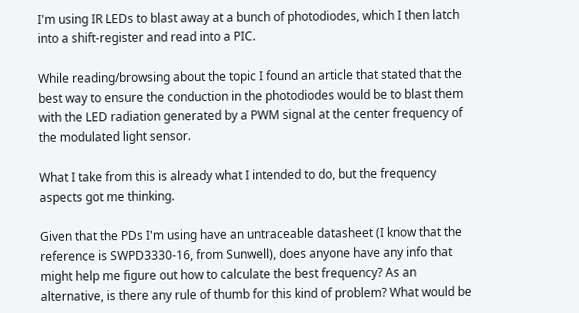I'm using IR LEDs to blast away at a bunch of photodiodes, which I then latch into a shift-register and read into a PIC.

While reading/browsing about the topic I found an article that stated that the best way to ensure the conduction in the photodiodes would be to blast them with the LED radiation generated by a PWM signal at the center frequency of the modulated light sensor.

What I take from this is already what I intended to do, but the frequency aspects got me thinking.

Given that the PDs I'm using have an untraceable datasheet (I know that the reference is SWPD3330-16, from Sunwell), does anyone have any info that might help me figure out how to calculate the best frequency? As an alternative, is there any rule of thumb for this kind of problem? What would be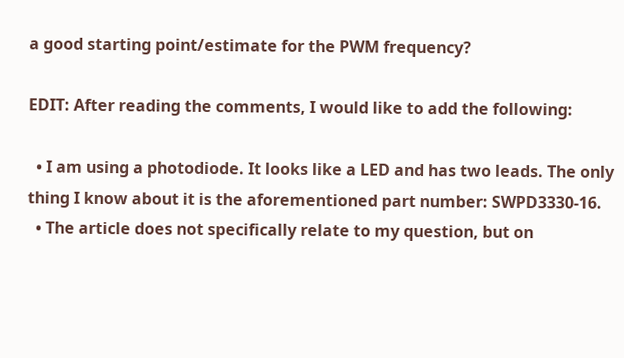a good starting point/estimate for the PWM frequency?

EDIT: After reading the comments, I would like to add the following:

  • I am using a photodiode. It looks like a LED and has two leads. The only thing I know about it is the aforementioned part number: SWPD3330-16.
  • The article does not specifically relate to my question, but on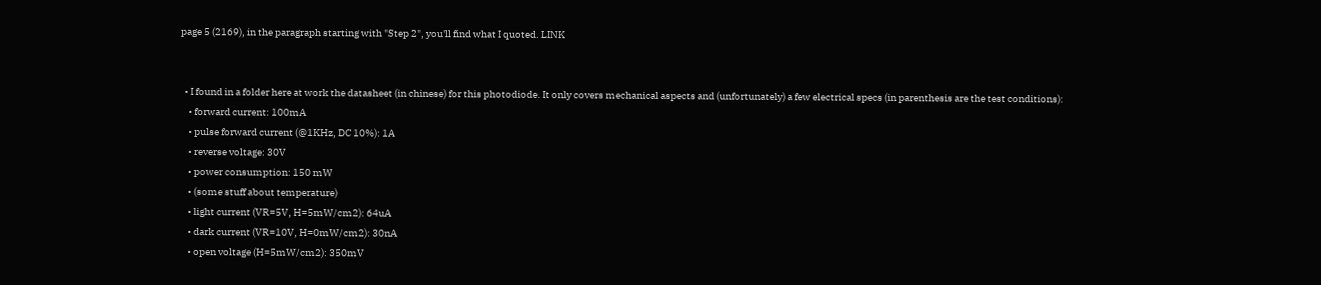page 5 (2169), in the paragraph starting with "Step 2", you'll find what I quoted. LINK


  • I found in a folder here at work the datasheet (in chinese) for this photodiode. It only covers mechanical aspects and (unfortunately) a few electrical specs (in parenthesis are the test conditions):
    • forward current: 100mA
    • pulse forward current (@1KHz, DC 10%): 1A
    • reverse voltage: 30V
    • power consumption: 150 mW
    • (some stuff about temperature)
    • light current (VR=5V, H=5mW/cm2): 64uA
    • dark current (VR=10V, H=0mW/cm2): 30nA
    • open voltage (H=5mW/cm2): 350mV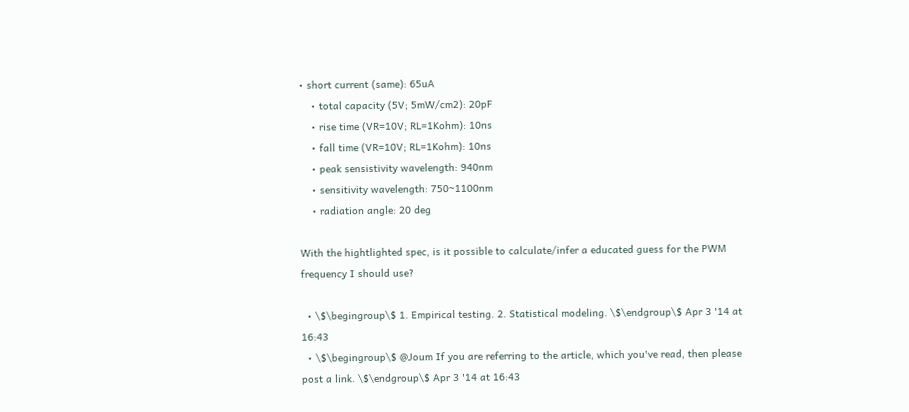• short current (same): 65uA
    • total capacity (5V; 5mW/cm2): 20pF
    • rise time (VR=10V; RL=1Kohm): 10ns
    • fall time (VR=10V; RL=1Kohm): 10ns
    • peak sensistivity wavelength: 940nm
    • sensitivity wavelength: 750~1100nm
    • radiation angle: 20 deg

With the hightlighted spec, is it possible to calculate/infer a educated guess for the PWM frequency I should use?

  • \$\begingroup\$ 1. Empirical testing. 2. Statistical modeling. \$\endgroup\$ Apr 3 '14 at 16:43
  • \$\begingroup\$ @Joum If you are referring to the article, which you've read, then please post a link. \$\endgroup\$ Apr 3 '14 at 16:43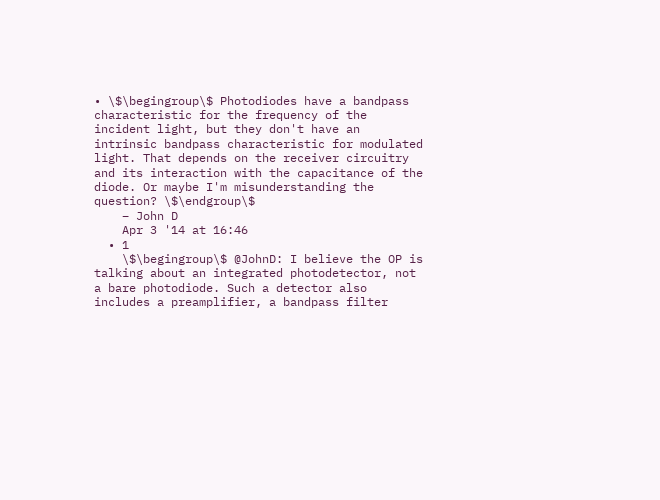• \$\begingroup\$ Photodiodes have a bandpass characteristic for the frequency of the incident light, but they don't have an intrinsic bandpass characteristic for modulated light. That depends on the receiver circuitry and its interaction with the capacitance of the diode. Or maybe I'm misunderstanding the question? \$\endgroup\$
    – John D
    Apr 3 '14 at 16:46
  • 1
    \$\begingroup\$ @JohnD: I believe the OP is talking about an integrated photodetector, not a bare photodiode. Such a detector also includes a preamplifier, a bandpass filter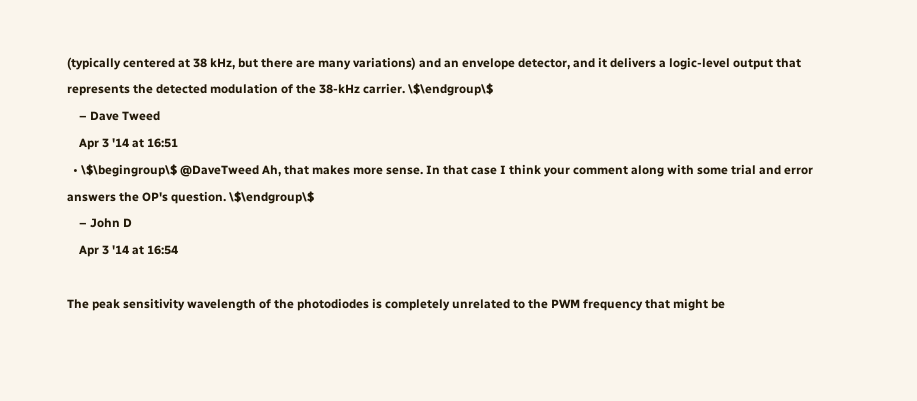(typically centered at 38 kHz, but there are many variations) and an envelope detector, and it delivers a logic-level output that represents the detected modulation of the 38-kHz carrier. \$\endgroup\$
    – Dave Tweed
    Apr 3 '14 at 16:51
  • \$\begingroup\$ @DaveTweed Ah, that makes more sense. In that case I think your comment along with some trial and error answers the OP's question. \$\endgroup\$
    – John D
    Apr 3 '14 at 16:54

The peak sensitivity wavelength of the photodiodes is completely unrelated to the PWM frequency that might be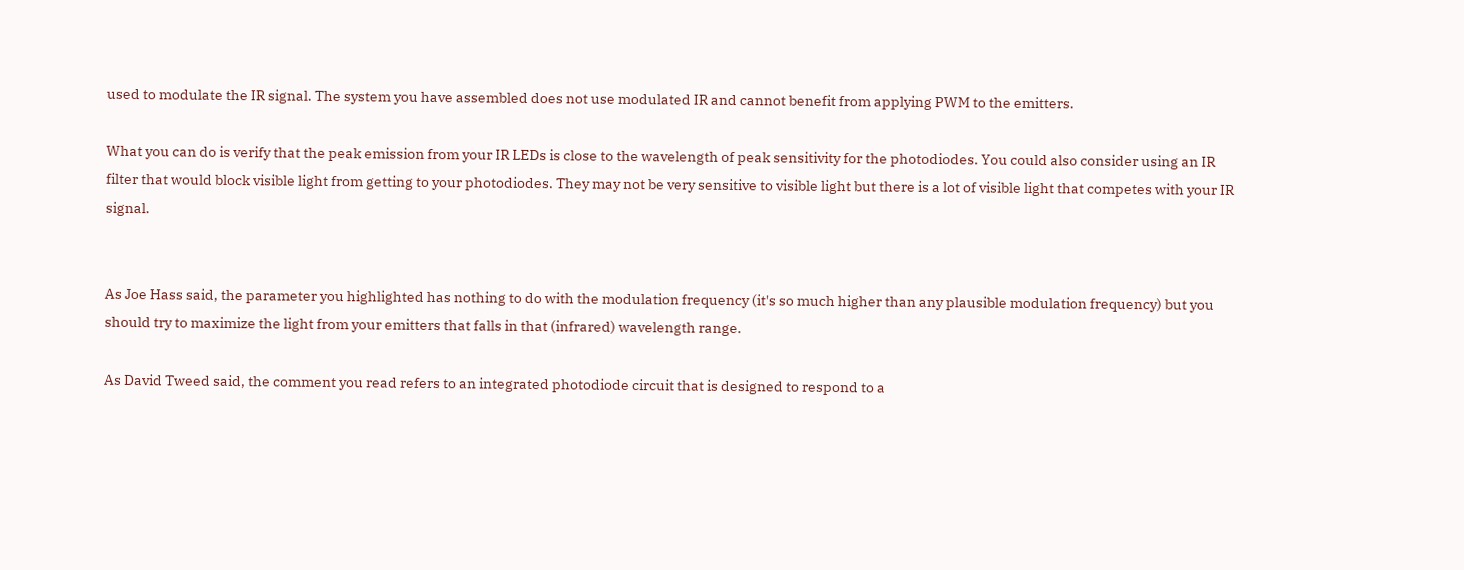used to modulate the IR signal. The system you have assembled does not use modulated IR and cannot benefit from applying PWM to the emitters.

What you can do is verify that the peak emission from your IR LEDs is close to the wavelength of peak sensitivity for the photodiodes. You could also consider using an IR filter that would block visible light from getting to your photodiodes. They may not be very sensitive to visible light but there is a lot of visible light that competes with your IR signal.


As Joe Hass said, the parameter you highlighted has nothing to do with the modulation frequency (it's so much higher than any plausible modulation frequency) but you should try to maximize the light from your emitters that falls in that (infrared) wavelength range.

As David Tweed said, the comment you read refers to an integrated photodiode circuit that is designed to respond to a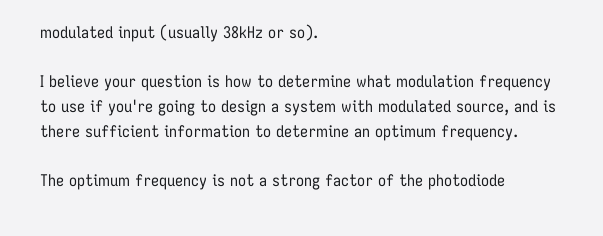modulated input (usually 38kHz or so).

I believe your question is how to determine what modulation frequency to use if you're going to design a system with modulated source, and is there sufficient information to determine an optimum frequency.

The optimum frequency is not a strong factor of the photodiode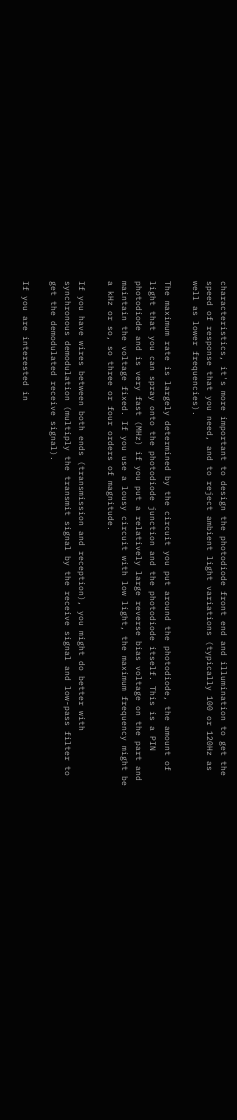characteristics, it's more important to design the photodiode front end and illumination to get the speed of response that you need, and to reject ambient light variations (typically 100 or 120Hz as well as lower frequencies).

The maximum rate is largely determined by the circuit you put around the photodiode, the amount of light that you can spray onto the photodiode junction and the photodiode itself. This is a PIN photodiode and is very fast (MHz) if you put a relatively large reverse bias voltage on the part and maintain the voltage fixed. If you use a lousy circuit with low light, the maximum frequency might be a kHz or so, so three or four orders of magnitude.

If you have wires between both ends (transmission and reception), you might do better with synchronous demodulation (multiply the transmit signal by the receive signal and low-pass filter to get the demodulated receive signal).

If you are interested in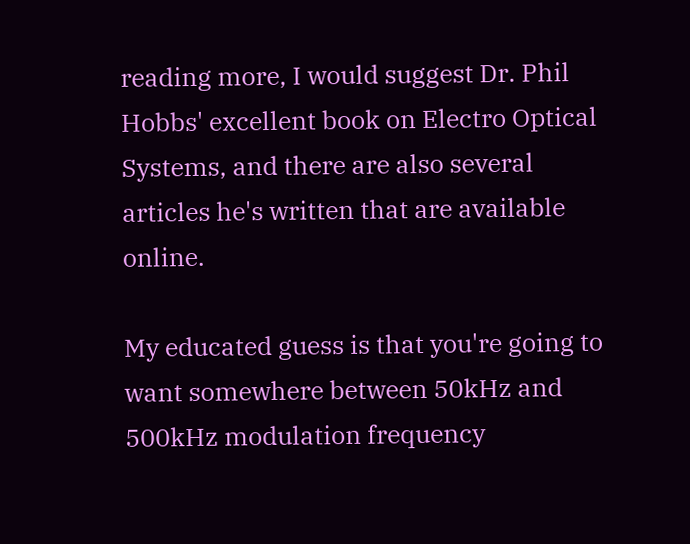reading more, I would suggest Dr. Phil Hobbs' excellent book on Electro Optical Systems, and there are also several articles he's written that are available online.

My educated guess is that you're going to want somewhere between 50kHz and 500kHz modulation frequency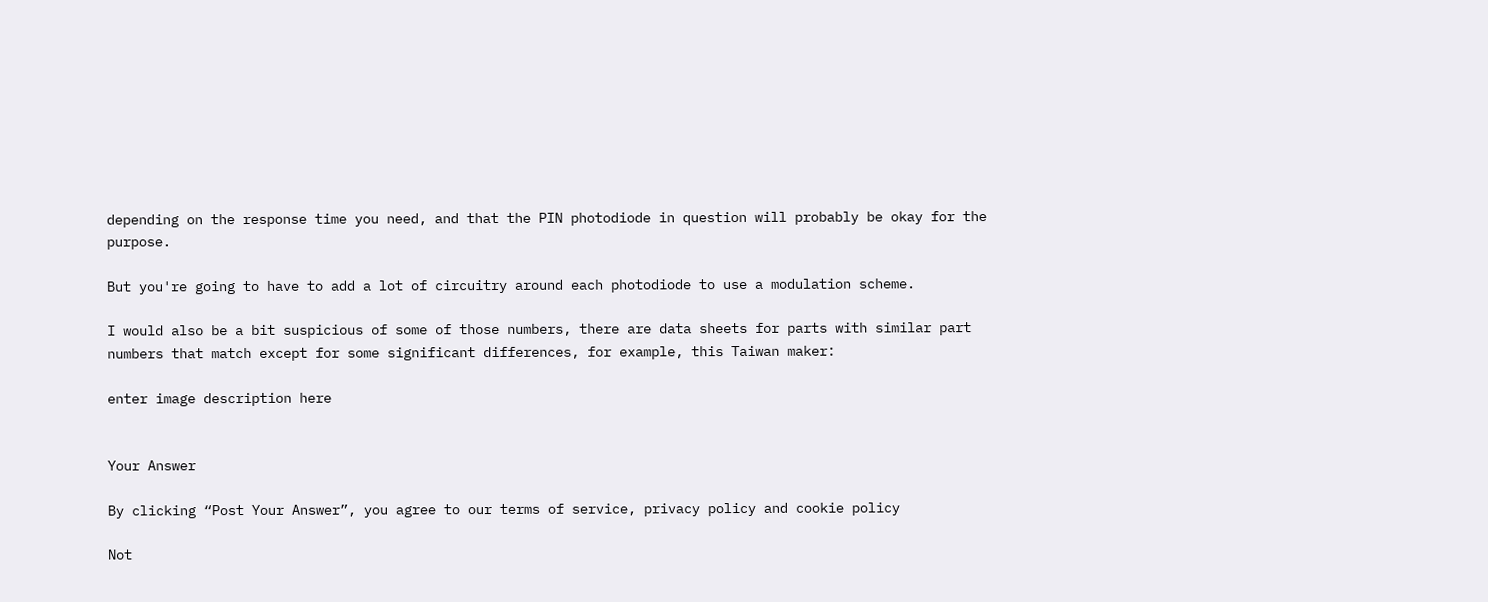depending on the response time you need, and that the PIN photodiode in question will probably be okay for the purpose.

But you're going to have to add a lot of circuitry around each photodiode to use a modulation scheme.

I would also be a bit suspicious of some of those numbers, there are data sheets for parts with similar part numbers that match except for some significant differences, for example, this Taiwan maker:

enter image description here


Your Answer

By clicking “Post Your Answer”, you agree to our terms of service, privacy policy and cookie policy

Not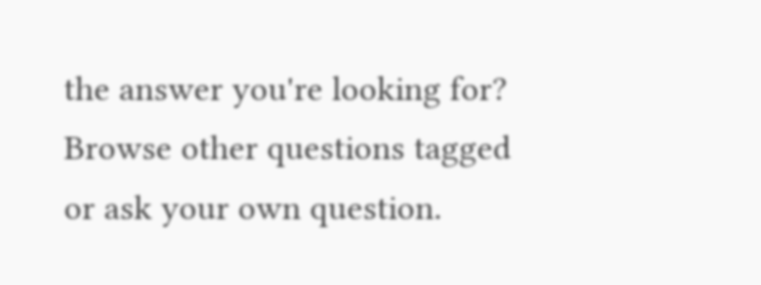the answer you're looking for? Browse other questions tagged or ask your own question.